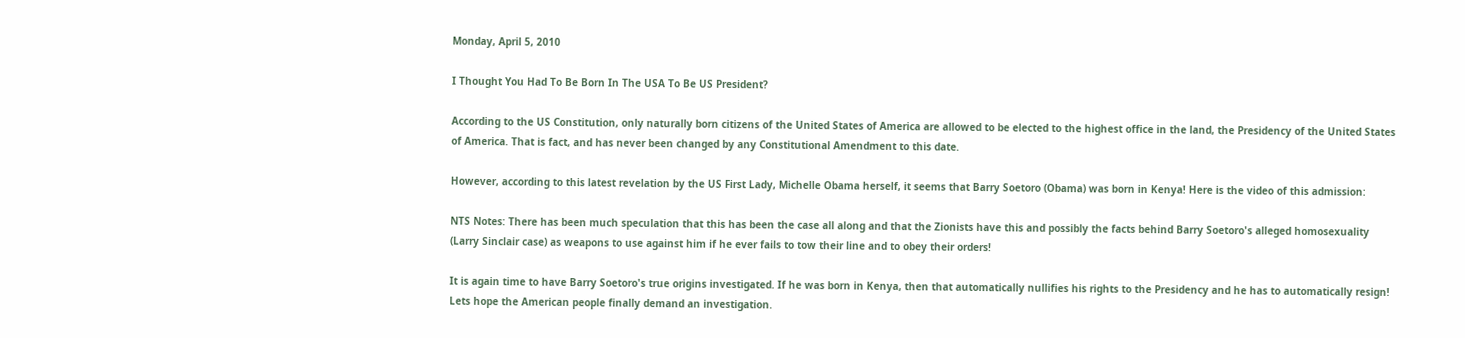Monday, April 5, 2010

I Thought You Had To Be Born In The USA To Be US President?

According to the US Constitution, only naturally born citizens of the United States of America are allowed to be elected to the highest office in the land, the Presidency of the United States of America. That is fact, and has never been changed by any Constitutional Amendment to this date.

However, according to this latest revelation by the US First Lady, Michelle Obama herself, it seems that Barry Soetoro (Obama) was born in Kenya! Here is the video of this admission:

NTS Notes: There has been much speculation that this has been the case all along and that the Zionists have this and possibly the facts behind Barry Soetoro's alleged homosexuality (Larry Sinclair case) as weapons to use against him if he ever fails to tow their line and to obey their orders!

It is again time to have Barry Soetoro's true origins investigated. If he was born in Kenya, then that automatically nullifies his rights to the Presidency and he has to automatically resign! Lets hope the American people finally demand an investigation.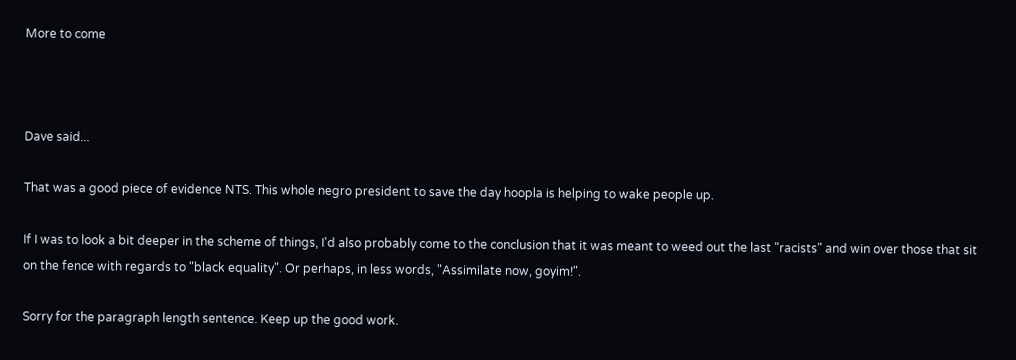More to come



Dave said...

That was a good piece of evidence NTS. This whole negro president to save the day hoopla is helping to wake people up.

If I was to look a bit deeper in the scheme of things, I'd also probably come to the conclusion that it was meant to weed out the last "racists" and win over those that sit on the fence with regards to "black equality". Or perhaps, in less words, "Assimilate now, goyim!".

Sorry for the paragraph length sentence. Keep up the good work.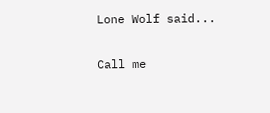Lone Wolf said...

Call me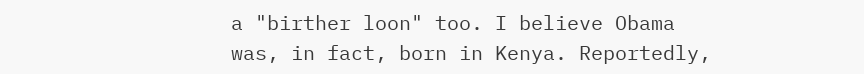a "birther loon" too. I believe Obama was, in fact, born in Kenya. Reportedly,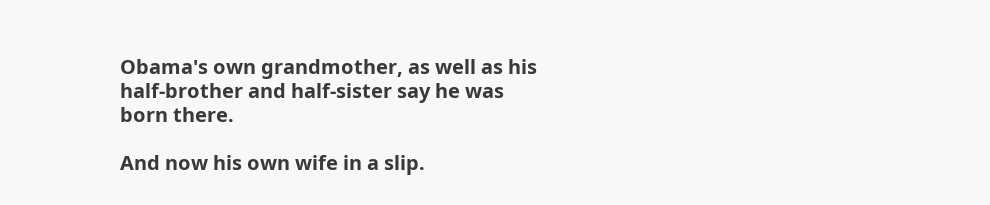Obama's own grandmother, as well as his half-brother and half-sister say he was born there.

And now his own wife in a slip.